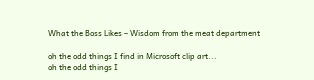What the Boss Likes – Wisdom from the meat department

oh the odd things I find in Microsoft clip art...
oh the odd things I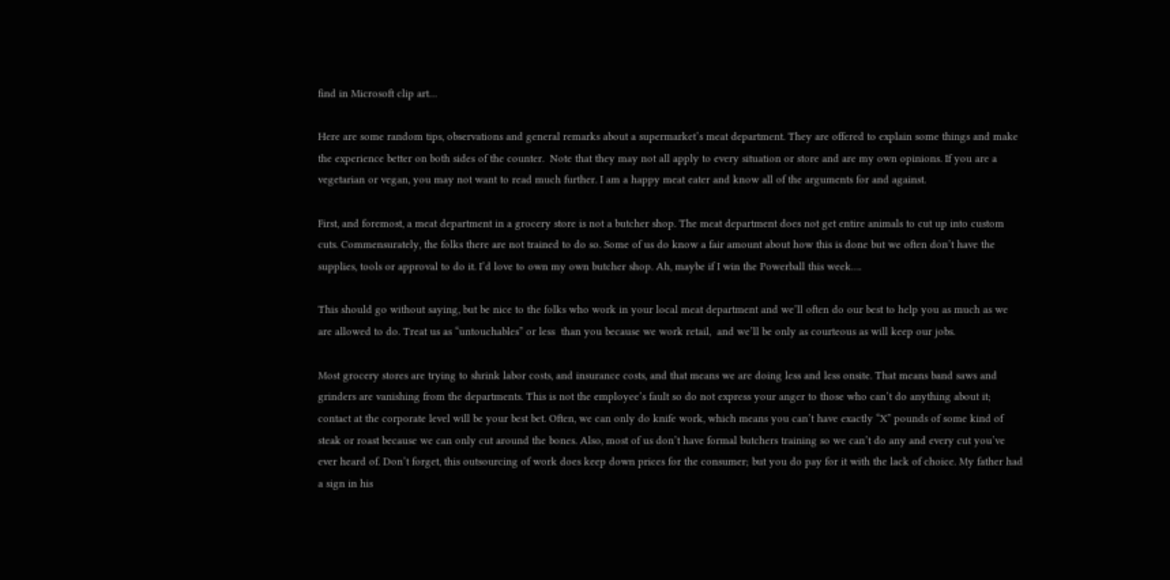find in Microsoft clip art…

Here are some random tips, observations and general remarks about a supermarket’s meat department. They are offered to explain some things and make the experience better on both sides of the counter.  Note that they may not all apply to every situation or store and are my own opinions. If you are a vegetarian or vegan, you may not want to read much further. I am a happy meat eater and know all of the arguments for and against.

First, and foremost, a meat department in a grocery store is not a butcher shop. The meat department does not get entire animals to cut up into custom cuts. Commensurately, the folks there are not trained to do so. Some of us do know a fair amount about how this is done but we often don’t have the supplies, tools or approval to do it. I’d love to own my own butcher shop. Ah, maybe if I win the Powerball this week….

This should go without saying, but be nice to the folks who work in your local meat department and we’ll often do our best to help you as much as we are allowed to do. Treat us as “untouchables” or less  than you because we work retail,  and we’ll be only as courteous as will keep our jobs.

Most grocery stores are trying to shrink labor costs, and insurance costs, and that means we are doing less and less onsite. That means band saws and grinders are vanishing from the departments. This is not the employee’s fault so do not express your anger to those who can’t do anything about it; contact at the corporate level will be your best bet. Often, we can only do knife work, which means you can’t have exactly “X” pounds of some kind of steak or roast because we can only cut around the bones. Also, most of us don’t have formal butchers training so we can’t do any and every cut you’ve ever heard of. Don’t forget, this outsourcing of work does keep down prices for the consumer; but you do pay for it with the lack of choice. My father had a sign in his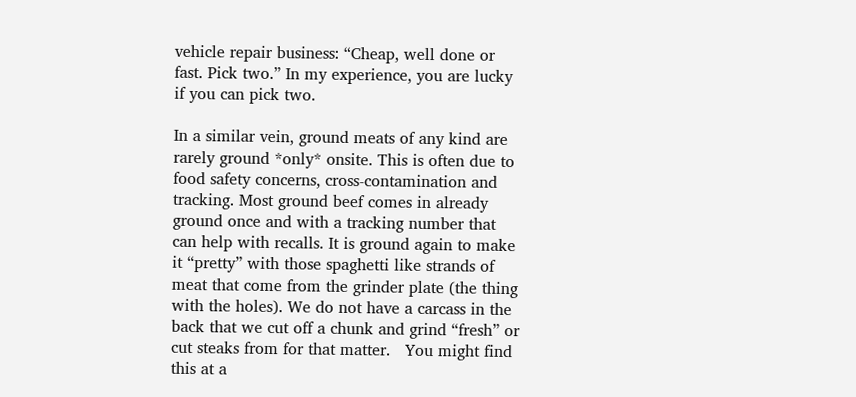vehicle repair business: “Cheap, well done or fast. Pick two.” In my experience, you are lucky if you can pick two.

In a similar vein, ground meats of any kind are rarely ground *only* onsite. This is often due to food safety concerns, cross-contamination and tracking. Most ground beef comes in already ground once and with a tracking number that can help with recalls. It is ground again to make it “pretty” with those spaghetti like strands of meat that come from the grinder plate (the thing with the holes). We do not have a carcass in the back that we cut off a chunk and grind “fresh” or cut steaks from for that matter.   You might find this at a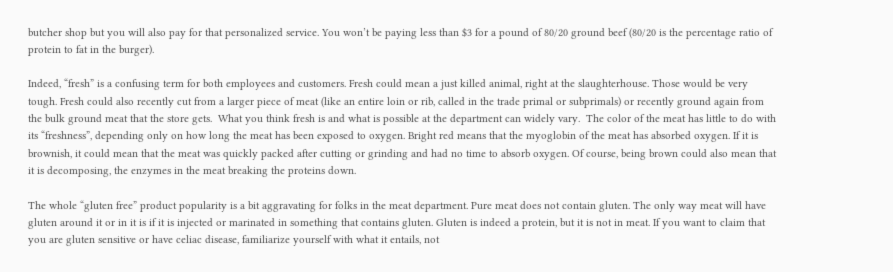butcher shop but you will also pay for that personalized service. You won’t be paying less than $3 for a pound of 80/20 ground beef (80/20 is the percentage ratio of protein to fat in the burger).

Indeed, “fresh” is a confusing term for both employees and customers. Fresh could mean a just killed animal, right at the slaughterhouse. Those would be very tough. Fresh could also recently cut from a larger piece of meat (like an entire loin or rib, called in the trade primal or subprimals) or recently ground again from the bulk ground meat that the store gets.  What you think fresh is and what is possible at the department can widely vary.  The color of the meat has little to do with its “freshness”, depending only on how long the meat has been exposed to oxygen. Bright red means that the myoglobin of the meat has absorbed oxygen. If it is brownish, it could mean that the meat was quickly packed after cutting or grinding and had no time to absorb oxygen. Of course, being brown could also mean that it is decomposing, the enzymes in the meat breaking the proteins down.

The whole “gluten free” product popularity is a bit aggravating for folks in the meat department. Pure meat does not contain gluten. The only way meat will have gluten around it or in it is if it is injected or marinated in something that contains gluten. Gluten is indeed a protein, but it is not in meat. If you want to claim that you are gluten sensitive or have celiac disease, familiarize yourself with what it entails, not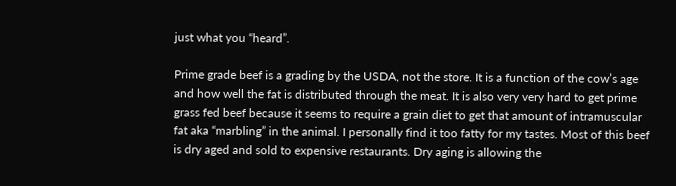just what you “heard”.

Prime grade beef is a grading by the USDA, not the store. It is a function of the cow’s age and how well the fat is distributed through the meat. It is also very very hard to get prime grass fed beef because it seems to require a grain diet to get that amount of intramuscular fat aka “marbling” in the animal. I personally find it too fatty for my tastes. Most of this beef is dry aged and sold to expensive restaurants. Dry aging is allowing the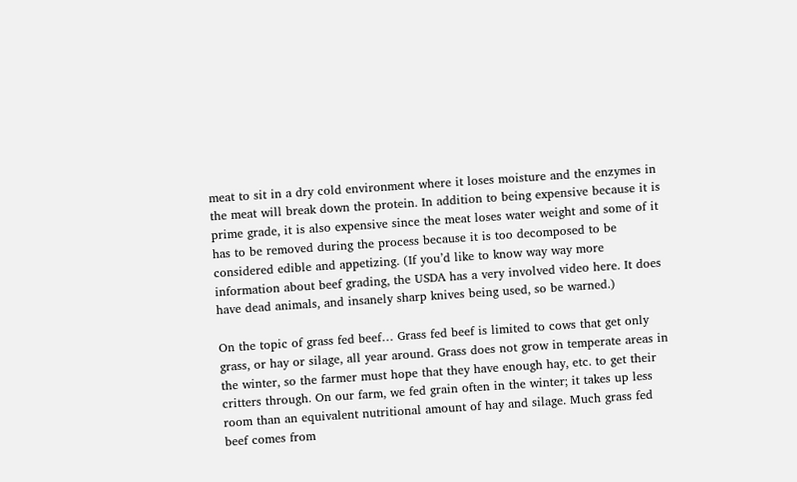meat to sit in a dry cold environment where it loses moisture and the enzymes in the meat will break down the protein. In addition to being expensive because it is prime grade, it is also expensive since the meat loses water weight and some of it has to be removed during the process because it is too decomposed to be considered edible and appetizing. (If you’d like to know way way more information about beef grading, the USDA has a very involved video here. It does have dead animals, and insanely sharp knives being used, so be warned.)

On the topic of grass fed beef… Grass fed beef is limited to cows that get only grass, or hay or silage, all year around. Grass does not grow in temperate areas in the winter, so the farmer must hope that they have enough hay, etc. to get their critters through. On our farm, we fed grain often in the winter; it takes up less room than an equivalent nutritional amount of hay and silage. Much grass fed beef comes from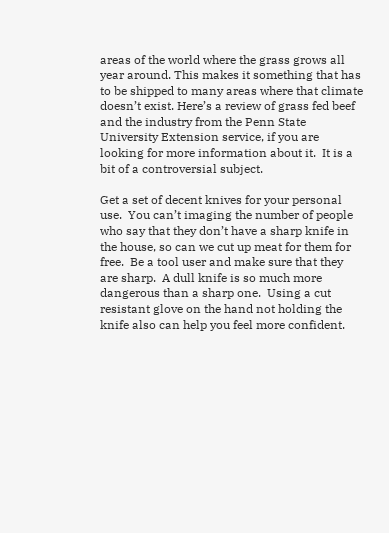areas of the world where the grass grows all year around. This makes it something that has to be shipped to many areas where that climate doesn’t exist. Here’s a review of grass fed beef and the industry from the Penn State University Extension service, if you are looking for more information about it.  It is a bit of a controversial subject.

Get a set of decent knives for your personal use.  You can’t imaging the number of people who say that they don’t have a sharp knife in the house, so can we cut up meat for them for free.  Be a tool user and make sure that they are sharp.  A dull knife is so much more dangerous than a sharp one.  Using a cut resistant glove on the hand not holding the knife also can help you feel more confident.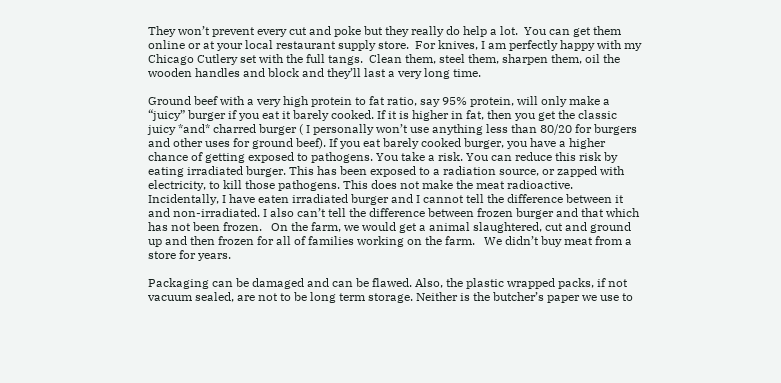They won’t prevent every cut and poke but they really do help a lot.  You can get them online or at your local restaurant supply store.  For knives, I am perfectly happy with my Chicago Cutlery set with the full tangs.  Clean them, steel them, sharpen them, oil the wooden handles and block and they’ll last a very long time.

Ground beef with a very high protein to fat ratio, say 95% protein, will only make a “juicy” burger if you eat it barely cooked. If it is higher in fat, then you get the classic juicy *and* charred burger ( I personally won’t use anything less than 80/20 for burgers and other uses for ground beef). If you eat barely cooked burger, you have a higher chance of getting exposed to pathogens. You take a risk. You can reduce this risk by eating irradiated burger. This has been exposed to a radiation source, or zapped with electricity, to kill those pathogens. This does not make the meat radioactive. Incidentally, I have eaten irradiated burger and I cannot tell the difference between it and non-irradiated. I also can’t tell the difference between frozen burger and that which has not been frozen.   On the farm, we would get a animal slaughtered, cut and ground up and then frozen for all of families working on the farm.   We didn’t buy meat from a store for years.

Packaging can be damaged and can be flawed. Also, the plastic wrapped packs, if not vacuum sealed, are not to be long term storage. Neither is the butcher’s paper we use to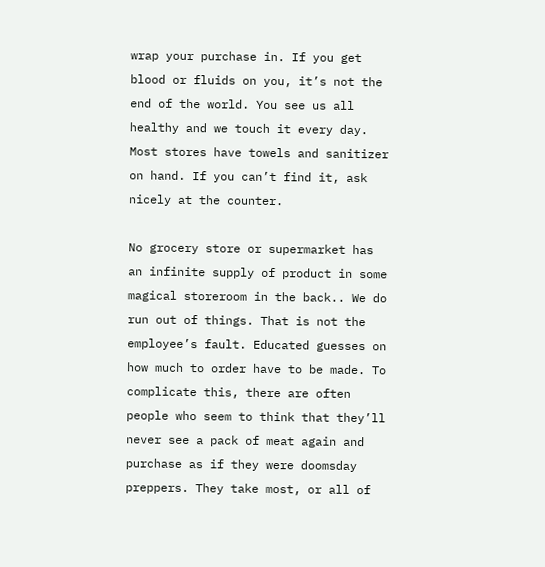wrap your purchase in. If you get blood or fluids on you, it’s not the end of the world. You see us all healthy and we touch it every day. Most stores have towels and sanitizer on hand. If you can’t find it, ask nicely at the counter.

No grocery store or supermarket has an infinite supply of product in some magical storeroom in the back.. We do run out of things. That is not the employee’s fault. Educated guesses on how much to order have to be made. To complicate this, there are often people who seem to think that they’ll never see a pack of meat again and purchase as if they were doomsday preppers. They take most, or all of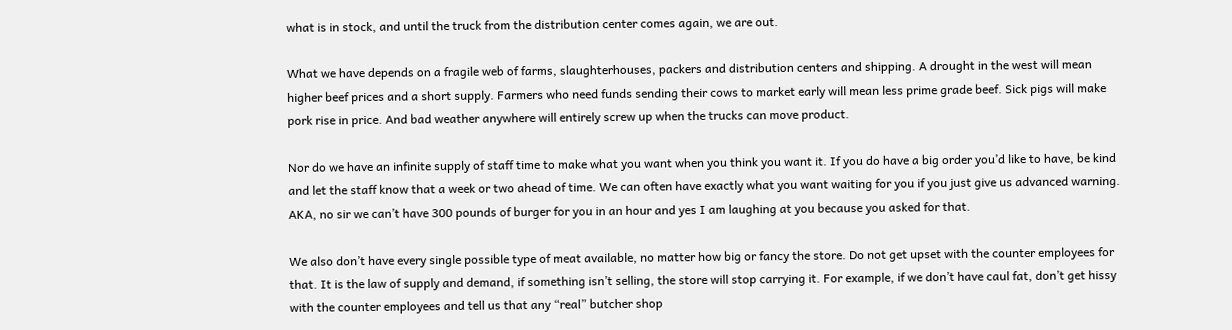what is in stock, and until the truck from the distribution center comes again, we are out.

What we have depends on a fragile web of farms, slaughterhouses, packers and distribution centers and shipping. A drought in the west will mean higher beef prices and a short supply. Farmers who need funds sending their cows to market early will mean less prime grade beef. Sick pigs will make pork rise in price. And bad weather anywhere will entirely screw up when the trucks can move product.

Nor do we have an infinite supply of staff time to make what you want when you think you want it. If you do have a big order you’d like to have, be kind and let the staff know that a week or two ahead of time. We can often have exactly what you want waiting for you if you just give us advanced warning. AKA, no sir we can’t have 300 pounds of burger for you in an hour and yes I am laughing at you because you asked for that.

We also don’t have every single possible type of meat available, no matter how big or fancy the store. Do not get upset with the counter employees for that. It is the law of supply and demand, if something isn’t selling, the store will stop carrying it. For example, if we don’t have caul fat, don’t get hissy with the counter employees and tell us that any “real” butcher shop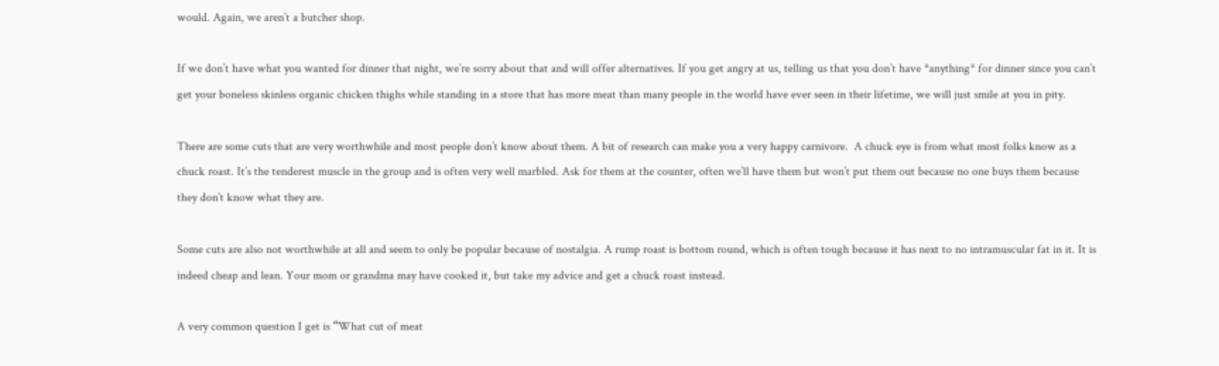would. Again, we aren’t a butcher shop.

If we don’t have what you wanted for dinner that night, we’re sorry about that and will offer alternatives. If you get angry at us, telling us that you don’t have *anything* for dinner since you can’t get your boneless skinless organic chicken thighs while standing in a store that has more meat than many people in the world have ever seen in their lifetime, we will just smile at you in pity.

There are some cuts that are very worthwhile and most people don’t know about them. A bit of research can make you a very happy carnivore.  A chuck eye is from what most folks know as a chuck roast. It’s the tenderest muscle in the group and is often very well marbled. Ask for them at the counter, often we’ll have them but won’t put them out because no one buys them because they don’t know what they are.

Some cuts are also not worthwhile at all and seem to only be popular because of nostalgia. A rump roast is bottom round, which is often tough because it has next to no intramuscular fat in it. It is indeed cheap and lean. Your mom or grandma may have cooked it, but take my advice and get a chuck roast instead.

A very common question I get is “What cut of meat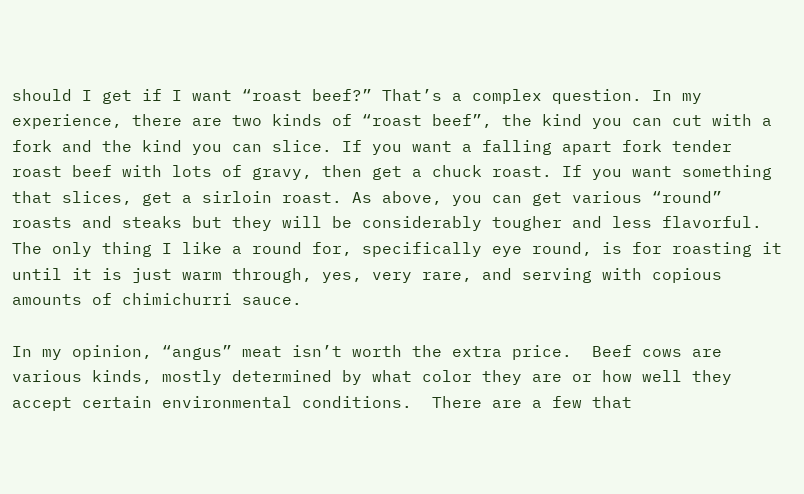should I get if I want “roast beef?” That’s a complex question. In my experience, there are two kinds of “roast beef”, the kind you can cut with a fork and the kind you can slice. If you want a falling apart fork tender roast beef with lots of gravy, then get a chuck roast. If you want something that slices, get a sirloin roast. As above, you can get various “round” roasts and steaks but they will be considerably tougher and less flavorful. The only thing I like a round for, specifically eye round, is for roasting it until it is just warm through, yes, very rare, and serving with copious amounts of chimichurri sauce.

In my opinion, “angus” meat isn’t worth the extra price.  Beef cows are various kinds, mostly determined by what color they are or how well they accept certain environmental conditions.  There are a few that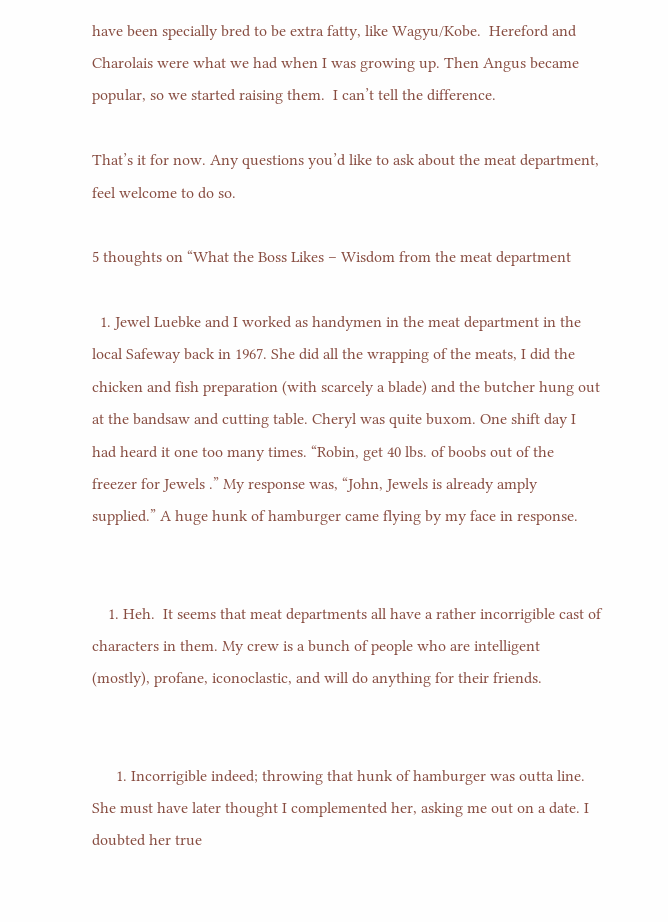have been specially bred to be extra fatty, like Wagyu/Kobe.  Hereford and Charolais were what we had when I was growing up. Then Angus became popular, so we started raising them.  I can’t tell the difference.

That’s it for now. Any questions you’d like to ask about the meat department, feel welcome to do so.

5 thoughts on “What the Boss Likes – Wisdom from the meat department

  1. Jewel Luebke and I worked as handymen in the meat department in the local Safeway back in 1967. She did all the wrapping of the meats, I did the chicken and fish preparation (with scarcely a blade) and the butcher hung out at the bandsaw and cutting table. Cheryl was quite buxom. One shift day I had heard it one too many times. “Robin, get 40 lbs. of boobs out of the freezer for Jewels .” My response was, “John, Jewels is already amply supplied.” A huge hunk of hamburger came flying by my face in response.


    1. Heh.  It seems that meat departments all have a rather incorrigible cast of characters in them. My crew is a bunch of people who are intelligent (mostly), profane, iconoclastic, and will do anything for their friends.


      1. Incorrigible indeed; throwing that hunk of hamburger was outta line. She must have later thought I complemented her, asking me out on a date. I doubted her true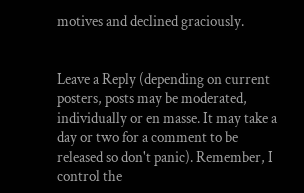motives and declined graciously.


Leave a Reply (depending on current posters, posts may be moderated, individually or en masse. It may take a day or two for a comment to be released so don't panic). Remember, I control the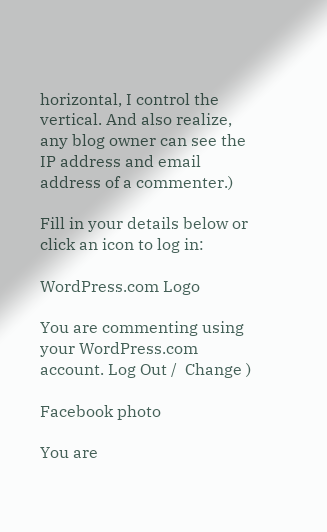horizontal, I control the vertical. And also realize, any blog owner can see the IP address and email address of a commenter.)

Fill in your details below or click an icon to log in:

WordPress.com Logo

You are commenting using your WordPress.com account. Log Out /  Change )

Facebook photo

You are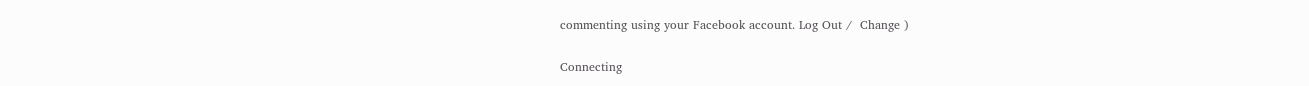commenting using your Facebook account. Log Out /  Change )

Connecting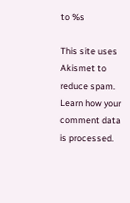to %s

This site uses Akismet to reduce spam. Learn how your comment data is processed.